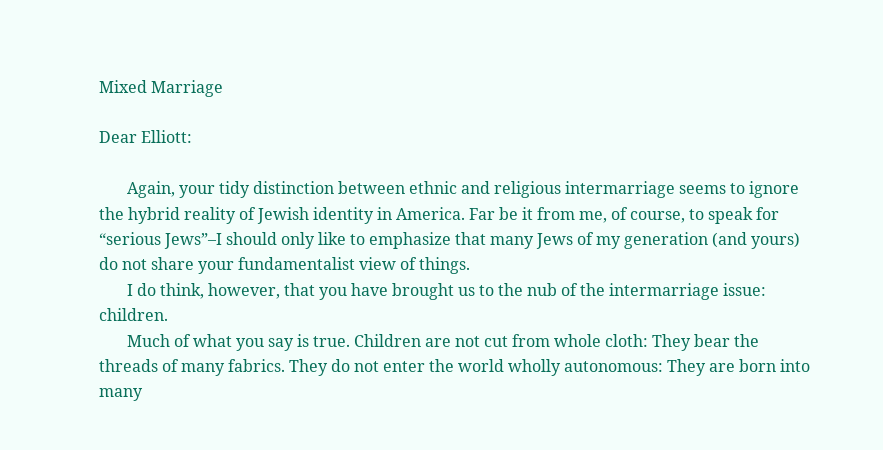Mixed Marriage

Dear Elliott:

       Again, your tidy distinction between ethnic and religious intermarriage seems to ignore the hybrid reality of Jewish identity in America. Far be it from me, of course, to speak for “serious Jews”–I should only like to emphasize that many Jews of my generation (and yours) do not share your fundamentalist view of things.
       I do think, however, that you have brought us to the nub of the intermarriage issue: children.
       Much of what you say is true. Children are not cut from whole cloth: They bear the threads of many fabrics. They do not enter the world wholly autonomous: They are born into many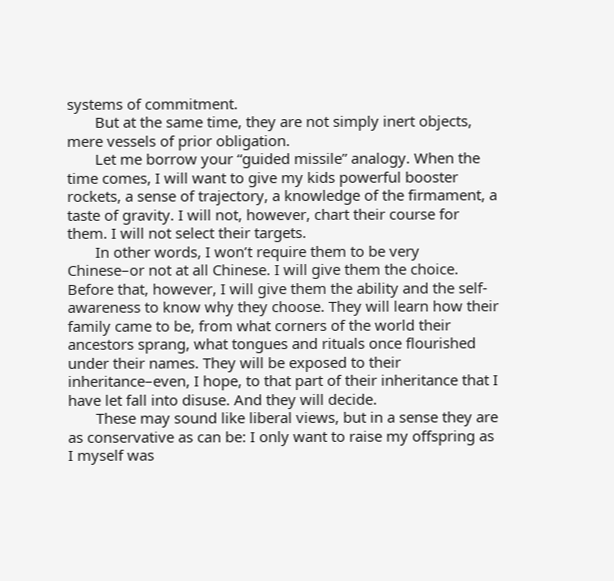systems of commitment.
       But at the same time, they are not simply inert objects, mere vessels of prior obligation.
       Let me borrow your “guided missile” analogy. When the time comes, I will want to give my kids powerful booster rockets, a sense of trajectory, a knowledge of the firmament, a taste of gravity. I will not, however, chart their course for them. I will not select their targets.
       In other words, I won’t require them to be very Chinese–or not at all Chinese. I will give them the choice. Before that, however, I will give them the ability and the self-awareness to know why they choose. They will learn how their family came to be, from what corners of the world their ancestors sprang, what tongues and rituals once flourished under their names. They will be exposed to their inheritance–even, I hope, to that part of their inheritance that I have let fall into disuse. And they will decide.
       These may sound like liberal views, but in a sense they are as conservative as can be: I only want to raise my offspring as I myself was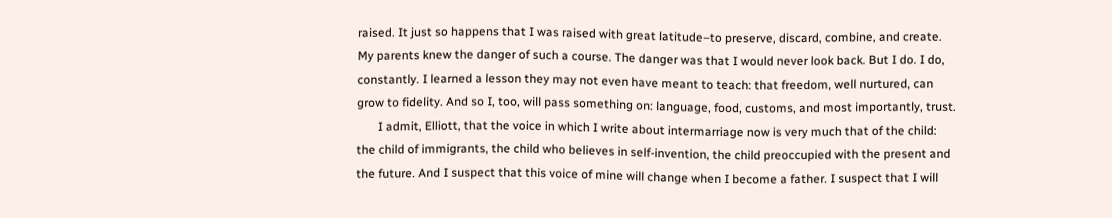raised. It just so happens that I was raised with great latitude–to preserve, discard, combine, and create. My parents knew the danger of such a course. The danger was that I would never look back. But I do. I do, constantly. I learned a lesson they may not even have meant to teach: that freedom, well nurtured, can grow to fidelity. And so I, too, will pass something on: language, food, customs, and most importantly, trust.
       I admit, Elliott, that the voice in which I write about intermarriage now is very much that of the child: the child of immigrants, the child who believes in self-invention, the child preoccupied with the present and the future. And I suspect that this voice of mine will change when I become a father. I suspect that I will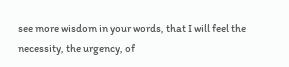see more wisdom in your words, that I will feel the necessity, the urgency, of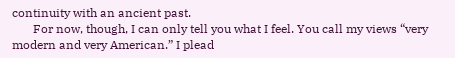continuity with an ancient past.
       For now, though, I can only tell you what I feel. You call my views “very modern and very American.” I plead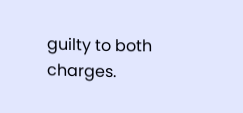guilty to both charges.